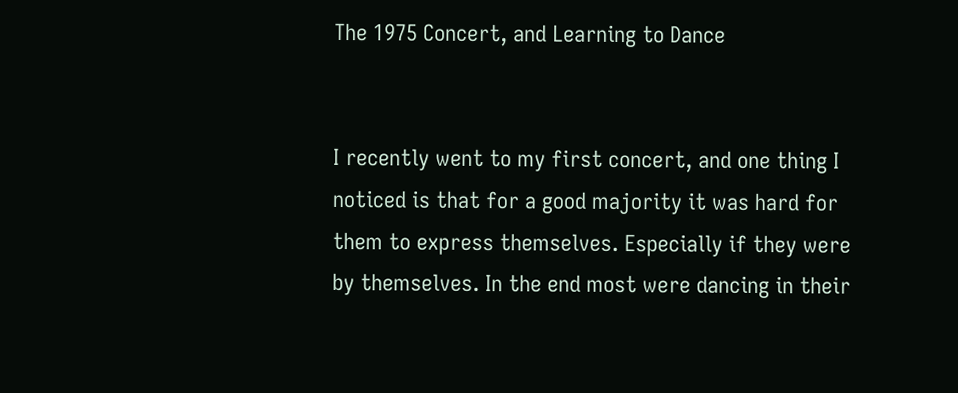The 1975 Concert, and Learning to Dance


I recently went to my first concert, and one thing I noticed is that for a good majority it was hard for them to express themselves. Especially if they were by themselves. In the end most were dancing in their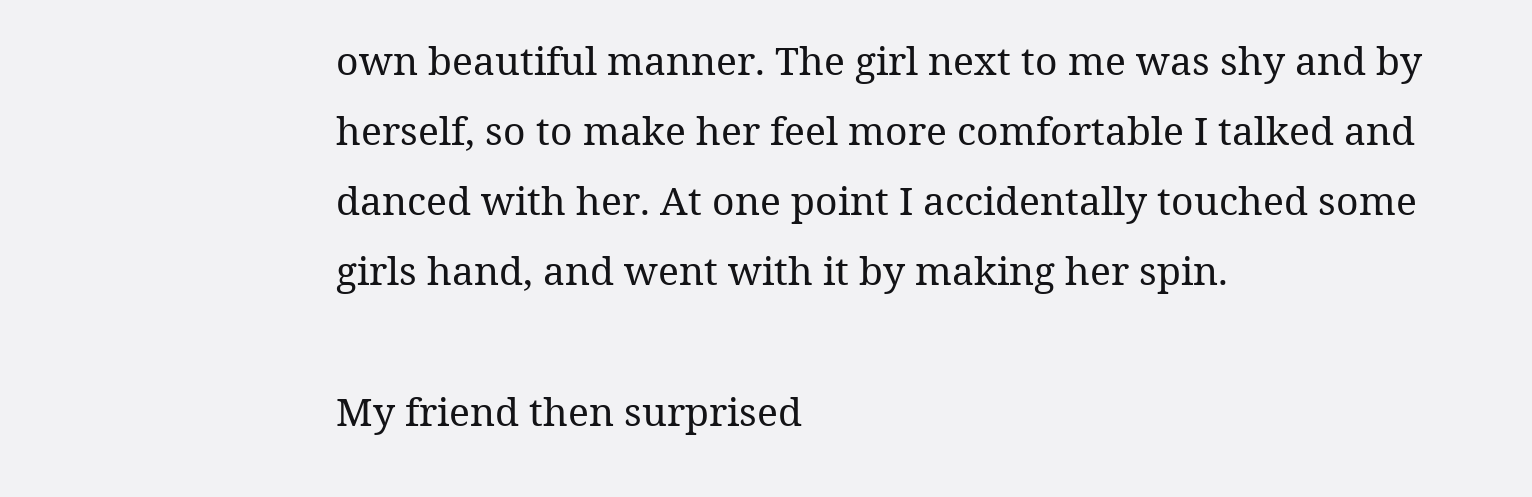own beautiful manner. The girl next to me was shy and by herself, so to make her feel more comfortable I talked and danced with her. At one point I accidentally touched some girls hand, and went with it by making her spin.

My friend then surprised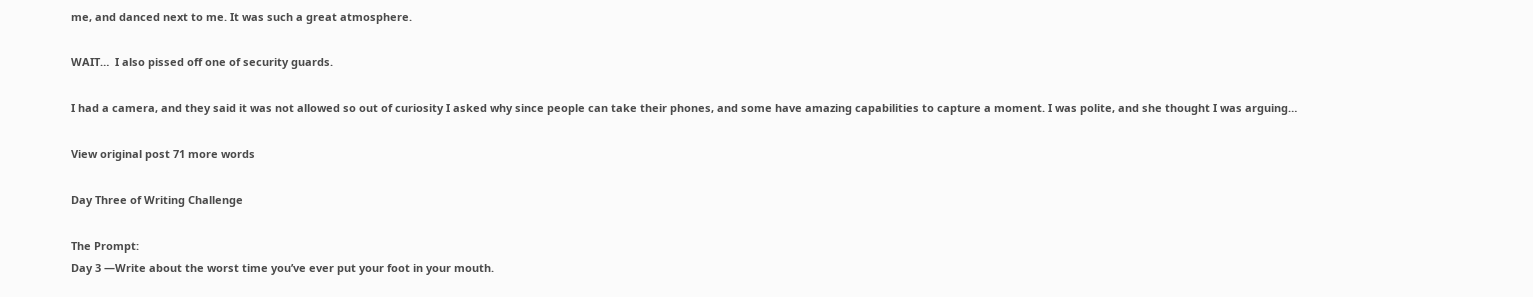me, and danced next to me. It was such a great atmosphere.

WAIT…  I also pissed off one of security guards.

I had a camera, and they said it was not allowed so out of curiosity I asked why since people can take their phones, and some have amazing capabilities to capture a moment. I was polite, and she thought I was arguing…

View original post 71 more words

Day Three of Writing Challenge

The Prompt:
Day 3 —Write about the worst time you’ve ever put your foot in your mouth.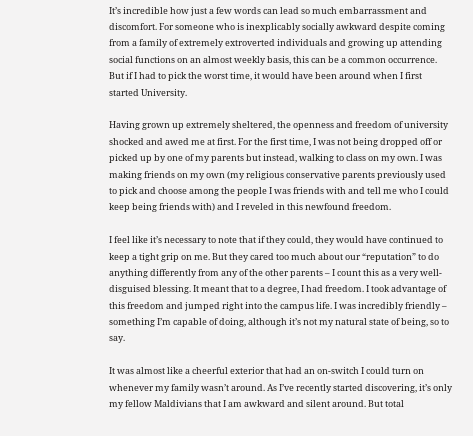It’s incredible how just a few words can lead so much embarrassment and discomfort. For someone who is inexplicably socially awkward despite coming from a family of extremely extroverted individuals and growing up attending social functions on an almost weekly basis, this can be a common occurrence. But if I had to pick the worst time, it would have been around when I first started University.

Having grown up extremely sheltered, the openness and freedom of university shocked and awed me at first. For the first time, I was not being dropped off or picked up by one of my parents but instead, walking to class on my own. I was making friends on my own (my religious conservative parents previously used to pick and choose among the people I was friends with and tell me who I could keep being friends with) and I reveled in this newfound freedom.

I feel like it’s necessary to note that if they could, they would have continued to keep a tight grip on me. But they cared too much about our “reputation” to do anything differently from any of the other parents – I count this as a very well-disguised blessing. It meant that to a degree, I had freedom. I took advantage of this freedom and jumped right into the campus life. I was incredibly friendly – something I’m capable of doing, although it’s not my natural state of being, so to say.

It was almost like a cheerful exterior that had an on-switch I could turn on whenever my family wasn’t around. As I’ve recently started discovering, it’s only my fellow Maldivians that I am awkward and silent around. But total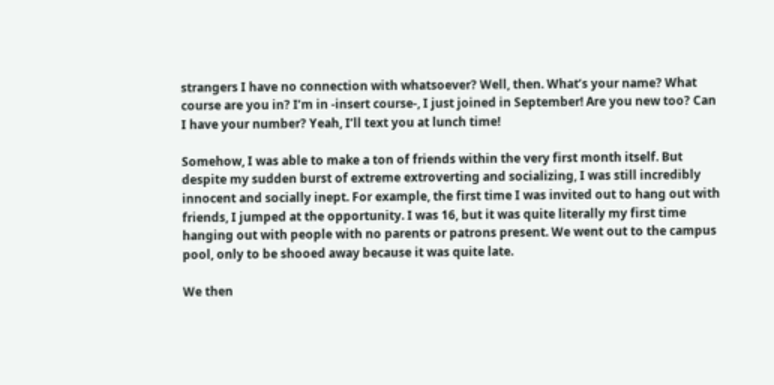strangers I have no connection with whatsoever? Well, then. What’s your name? What course are you in? I’m in -insert course-, I just joined in September! Are you new too? Can I have your number? Yeah, I’ll text you at lunch time!

Somehow, I was able to make a ton of friends within the very first month itself. But despite my sudden burst of extreme extroverting and socializing, I was still incredibly innocent and socially inept. For example, the first time I was invited out to hang out with friends, I jumped at the opportunity. I was 16, but it was quite literally my first time hanging out with people with no parents or patrons present. We went out to the campus pool, only to be shooed away because it was quite late.

We then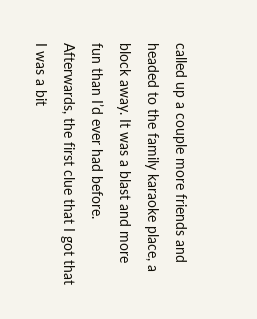called up a couple more friends and headed to the family karaoke place, a block away. It was a blast and more fun than I’d ever had before. Afterwards, the first clue that I got that I was a bit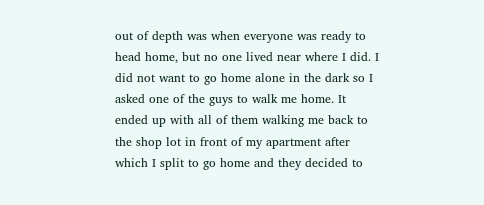out of depth was when everyone was ready to head home, but no one lived near where I did. I did not want to go home alone in the dark so I asked one of the guys to walk me home. It ended up with all of them walking me back to the shop lot in front of my apartment after which I split to go home and they decided to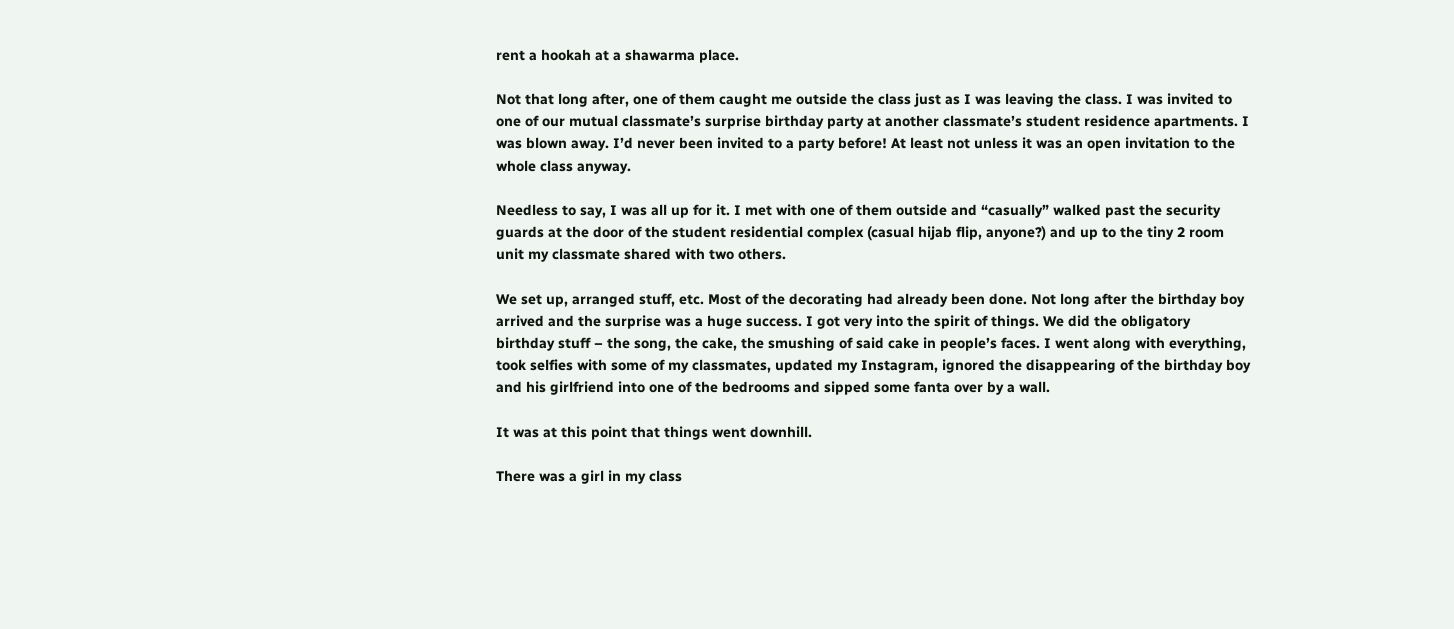rent a hookah at a shawarma place.

Not that long after, one of them caught me outside the class just as I was leaving the class. I was invited to one of our mutual classmate’s surprise birthday party at another classmate’s student residence apartments. I was blown away. I’d never been invited to a party before! At least not unless it was an open invitation to the whole class anyway.

Needless to say, I was all up for it. I met with one of them outside and “casually” walked past the security guards at the door of the student residential complex (casual hijab flip, anyone?) and up to the tiny 2 room unit my classmate shared with two others.

We set up, arranged stuff, etc. Most of the decorating had already been done. Not long after the birthday boy arrived and the surprise was a huge success. I got very into the spirit of things. We did the obligatory birthday stuff – the song, the cake, the smushing of said cake in people’s faces. I went along with everything, took selfies with some of my classmates, updated my Instagram, ignored the disappearing of the birthday boy and his girlfriend into one of the bedrooms and sipped some fanta over by a wall.

It was at this point that things went downhill.

There was a girl in my class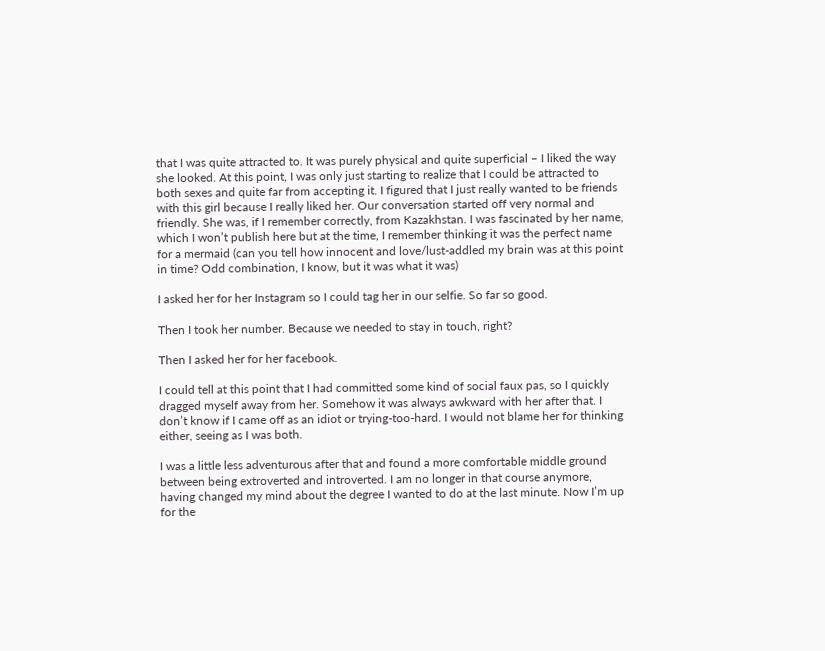that I was quite attracted to. It was purely physical and quite superficial – I liked the way she looked. At this point, I was only just starting to realize that I could be attracted to both sexes and quite far from accepting it. I figured that I just really wanted to be friends with this girl because I really liked her. Our conversation started off very normal and friendly. She was, if I remember correctly, from Kazakhstan. I was fascinated by her name, which I won’t publish here but at the time, I remember thinking it was the perfect name for a mermaid (can you tell how innocent and love/lust-addled my brain was at this point in time? Odd combination, I know, but it was what it was)

I asked her for her Instagram so I could tag her in our selfie. So far so good.

Then I took her number. Because we needed to stay in touch, right?

Then I asked her for her facebook.

I could tell at this point that I had committed some kind of social faux pas, so I quickly dragged myself away from her. Somehow it was always awkward with her after that. I don’t know if I came off as an idiot or trying-too-hard. I would not blame her for thinking either, seeing as I was both.

I was a little less adventurous after that and found a more comfortable middle ground between being extroverted and introverted. I am no longer in that course anymore, having changed my mind about the degree I wanted to do at the last minute. Now I’m up for the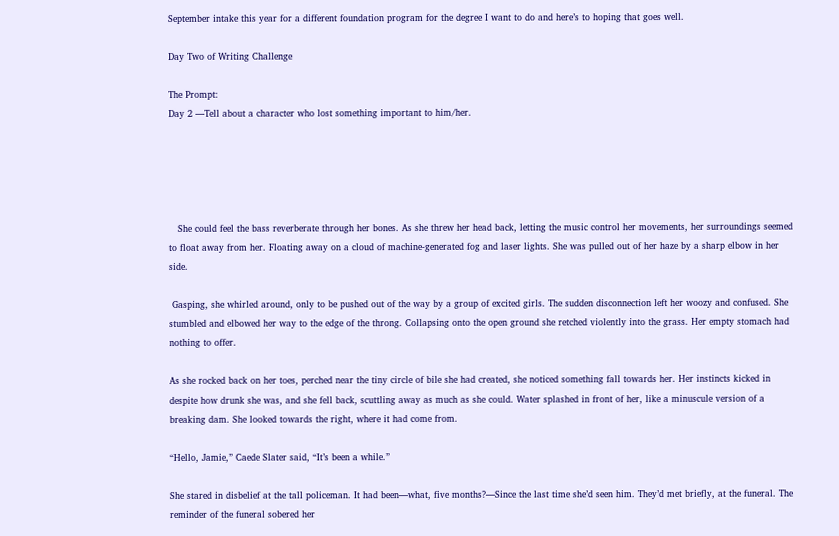September intake this year for a different foundation program for the degree I want to do and here’s to hoping that goes well.

Day Two of Writing Challenge

The Prompt:
Day 2 —Tell about a character who lost something important to him/her.





   She could feel the bass reverberate through her bones. As she threw her head back, letting the music control her movements, her surroundings seemed to float away from her. Floating away on a cloud of machine-generated fog and laser lights. She was pulled out of her haze by a sharp elbow in her side.

 Gasping, she whirled around, only to be pushed out of the way by a group of excited girls. The sudden disconnection left her woozy and confused. She stumbled and elbowed her way to the edge of the throng. Collapsing onto the open ground she retched violently into the grass. Her empty stomach had nothing to offer.

As she rocked back on her toes, perched near the tiny circle of bile she had created, she noticed something fall towards her. Her instincts kicked in despite how drunk she was, and she fell back, scuttling away as much as she could. Water splashed in front of her, like a minuscule version of a breaking dam. She looked towards the right, where it had come from.

“Hello, Jamie,” Caede Slater said, “It’s been a while.”

She stared in disbelief at the tall policeman. It had been—what, five months?—Since the last time she’d seen him. They’d met briefly, at the funeral. The reminder of the funeral sobered her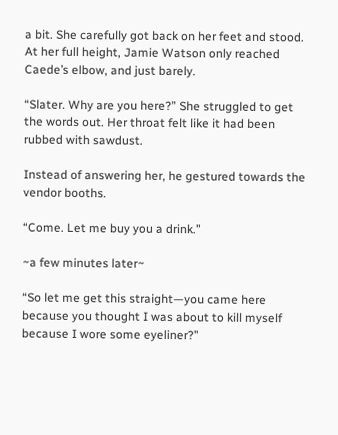a bit. She carefully got back on her feet and stood. At her full height, Jamie Watson only reached Caede’s elbow, and just barely.

“Slater. Why are you here?” She struggled to get the words out. Her throat felt like it had been rubbed with sawdust.

Instead of answering her, he gestured towards the vendor booths.

“Come. Let me buy you a drink.”

~a few minutes later~

“So let me get this straight—you came here because you thought I was about to kill myself because I wore some eyeliner?”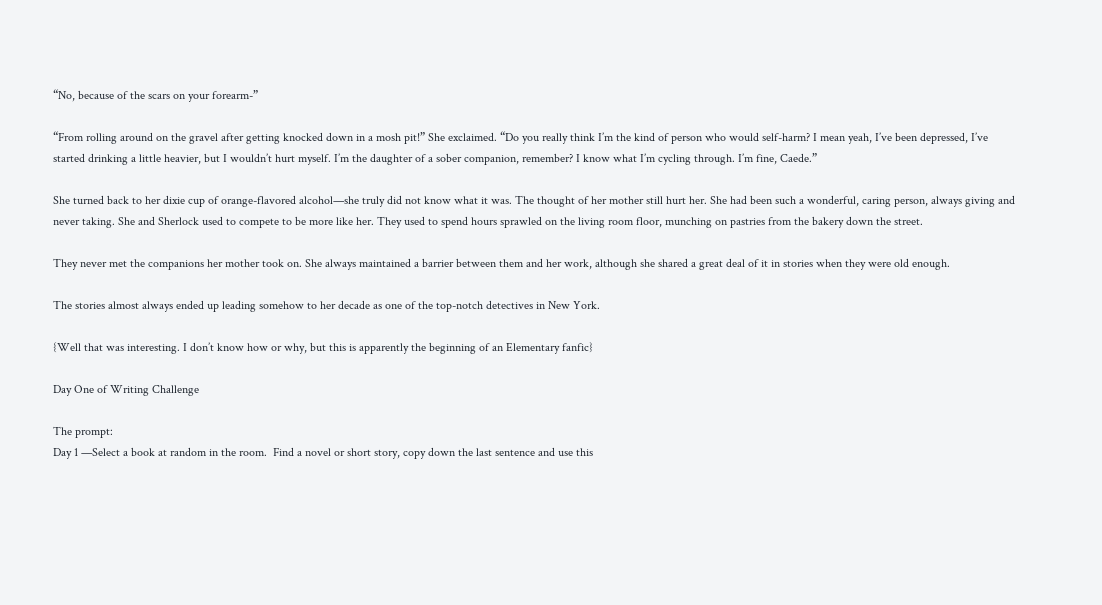“No, because of the scars on your forearm-”

“From rolling around on the gravel after getting knocked down in a mosh pit!” She exclaimed. “Do you really think I’m the kind of person who would self-harm? I mean yeah, I’ve been depressed, I’ve started drinking a little heavier, but I wouldn’t hurt myself. I’m the daughter of a sober companion, remember? I know what I’m cycling through. I’m fine, Caede.”

She turned back to her dixie cup of orange-flavored alcohol—she truly did not know what it was. The thought of her mother still hurt her. She had been such a wonderful, caring person, always giving and never taking. She and Sherlock used to compete to be more like her. They used to spend hours sprawled on the living room floor, munching on pastries from the bakery down the street.

They never met the companions her mother took on. She always maintained a barrier between them and her work, although she shared a great deal of it in stories when they were old enough.

The stories almost always ended up leading somehow to her decade as one of the top-notch detectives in New York.

{Well that was interesting. I don’t know how or why, but this is apparently the beginning of an Elementary fanfic}

Day One of Writing Challenge

The prompt:
Day 1 —Select a book at random in the room.  Find a novel or short story, copy down the last sentence and use this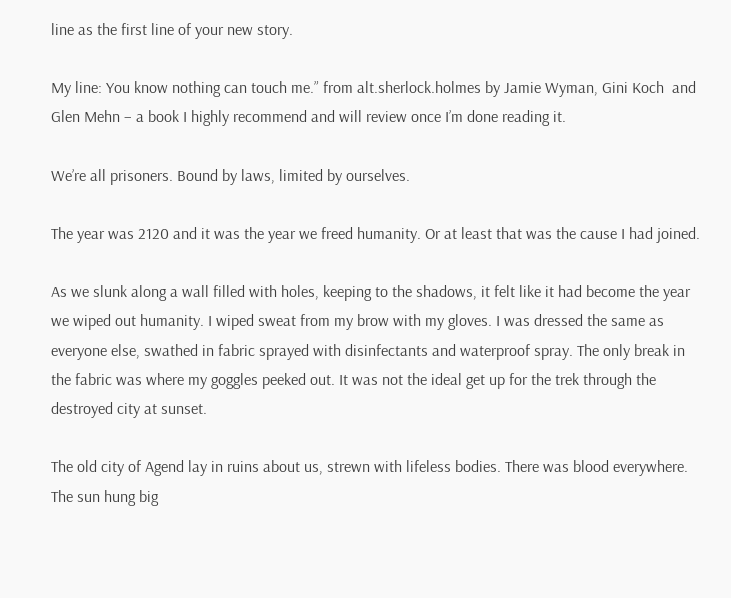line as the first line of your new story.

My line: You know nothing can touch me.” from alt.sherlock.holmes by Jamie Wyman, Gini Koch  and Glen Mehn – a book I highly recommend and will review once I’m done reading it.

We’re all prisoners. Bound by laws, limited by ourselves.

The year was 2120 and it was the year we freed humanity. Or at least that was the cause I had joined.

As we slunk along a wall filled with holes, keeping to the shadows, it felt like it had become the year we wiped out humanity. I wiped sweat from my brow with my gloves. I was dressed the same as everyone else, swathed in fabric sprayed with disinfectants and waterproof spray. The only break in the fabric was where my goggles peeked out. It was not the ideal get up for the trek through the destroyed city at sunset.

The old city of Agend lay in ruins about us, strewn with lifeless bodies. There was blood everywhere. The sun hung big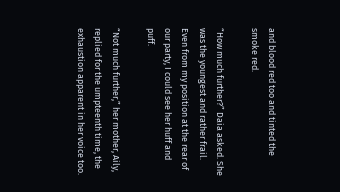and blood red too and tinted the smoke red.

“How much further?” Daia asked. She was the youngest and rather frail. Even from my position at the rear of our party, I could see her huff and puff.

“Not much further,” her mother, Aily, replied for the umpteenth time, the exhaustion apparent in her voice too.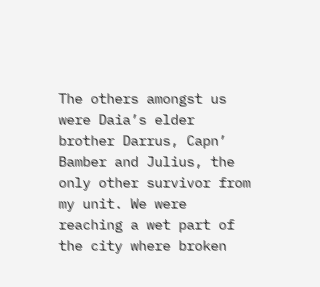The others amongst us were Daia’s elder brother Darrus, Capn’ Bamber and Julius, the only other survivor from my unit. We were reaching a wet part of the city where broken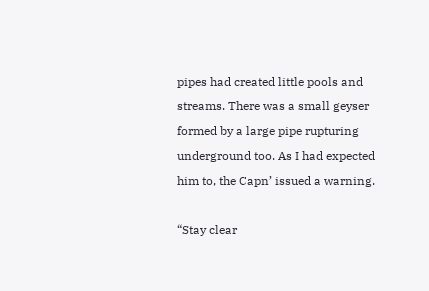pipes had created little pools and streams. There was a small geyser formed by a large pipe rupturing underground too. As I had expected him to, the Capn’ issued a warning.

“Stay clear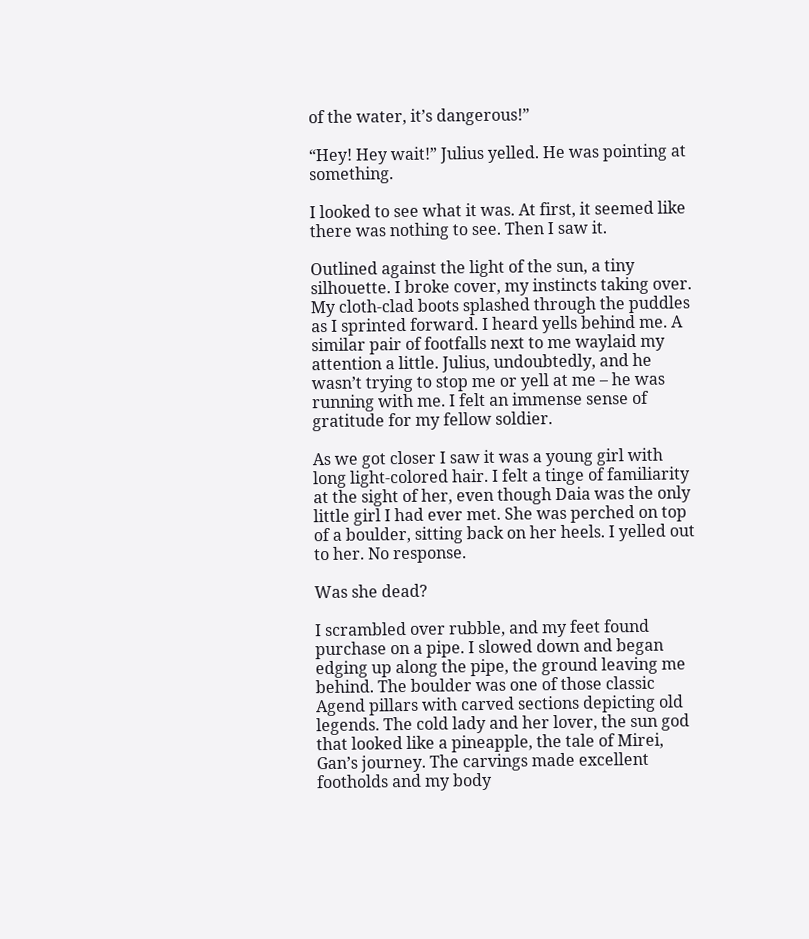of the water, it’s dangerous!”

“Hey! Hey wait!” Julius yelled. He was pointing at something.

I looked to see what it was. At first, it seemed like there was nothing to see. Then I saw it.

Outlined against the light of the sun, a tiny silhouette. I broke cover, my instincts taking over. My cloth-clad boots splashed through the puddles as I sprinted forward. I heard yells behind me. A similar pair of footfalls next to me waylaid my attention a little. Julius, undoubtedly, and he wasn’t trying to stop me or yell at me – he was running with me. I felt an immense sense of gratitude for my fellow soldier.

As we got closer I saw it was a young girl with long light-colored hair. I felt a tinge of familiarity at the sight of her, even though Daia was the only little girl I had ever met. She was perched on top of a boulder, sitting back on her heels. I yelled out to her. No response.

Was she dead?

I scrambled over rubble, and my feet found purchase on a pipe. I slowed down and began edging up along the pipe, the ground leaving me behind. The boulder was one of those classic Agend pillars with carved sections depicting old legends. The cold lady and her lover, the sun god that looked like a pineapple, the tale of Mirei, Gan’s journey. The carvings made excellent footholds and my body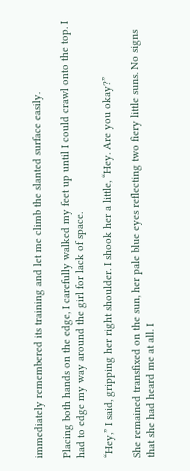immediately remembered its training and let me climb the slanted surface easily.

Placing both hands on the edge, I carefully walked my feet up until I could crawl onto the top. I had to edge my way around the girl for lack of space.

“Hey,” I said, gripping her right shoulder. I shook her a little, “Hey. Are you okay?”

She remained transfixed on the sun, her pale blue eyes reflecting two fiery little suns. No signs that she had heard me at all. I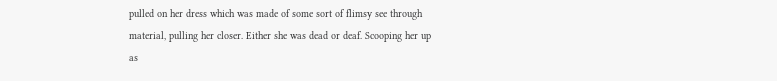pulled on her dress which was made of some sort of flimsy see through material, pulling her closer. Either she was dead or deaf. Scooping her up as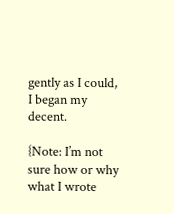gently as I could, I began my decent.

{Note: I’m not sure how or why what I wrote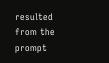resulted from the prompt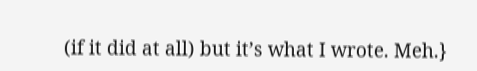(if it did at all) but it’s what I wrote. Meh.}